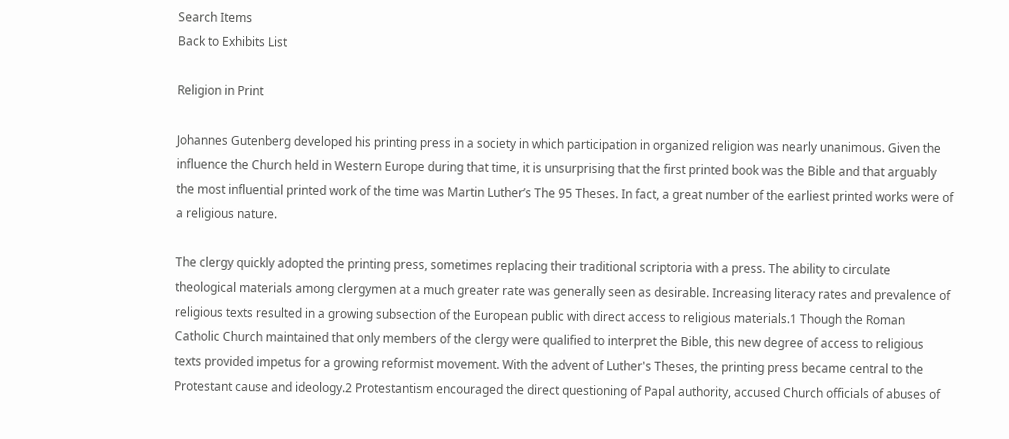Search Items
Back to Exhibits List

Religion in Print

Johannes Gutenberg developed his printing press in a society in which participation in organized religion was nearly unanimous. Given the influence the Church held in Western Europe during that time, it is unsurprising that the first printed book was the Bible and that arguably the most influential printed work of the time was Martin Luther’s The 95 Theses. In fact, a great number of the earliest printed works were of a religious nature.

The clergy quickly adopted the printing press, sometimes replacing their traditional scriptoria with a press. The ability to circulate theological materials among clergymen at a much greater rate was generally seen as desirable. Increasing literacy rates and prevalence of religious texts resulted in a growing subsection of the European public with direct access to religious materials.1 Though the Roman Catholic Church maintained that only members of the clergy were qualified to interpret the Bible, this new degree of access to religious texts provided impetus for a growing reformist movement. With the advent of Luther's Theses, the printing press became central to the Protestant cause and ideology.2 Protestantism encouraged the direct questioning of Papal authority, accused Church officials of abuses of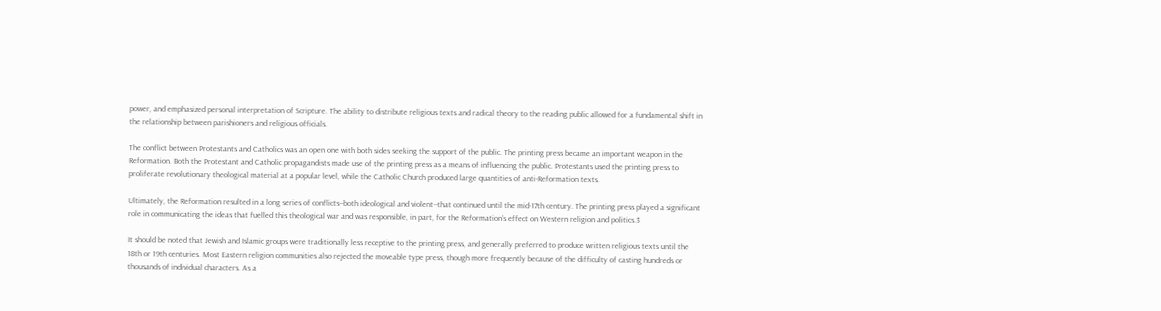power, and emphasized personal interpretation of Scripture. The ability to distribute religious texts and radical theory to the reading public allowed for a fundamental shift in the relationship between parishioners and religious officials.

The conflict between Protestants and Catholics was an open one with both sides seeking the support of the public. The printing press became an important weapon in the Reformation. Both the Protestant and Catholic propagandists made use of the printing press as a means of influencing the public. Protestants used the printing press to proliferate revolutionary theological material at a popular level, while the Catholic Church produced large quantities of anti-Reformation texts.

Ultimately, the Reformation resulted in a long series of conflicts--both ideological and violent--that continued until the mid-17th century. The printing press played a significant role in communicating the ideas that fuelled this theological war and was responsible, in part, for the Reformation’s effect on Western religion and politics.3

It should be noted that Jewish and Islamic groups were traditionally less receptive to the printing press, and generally preferred to produce written religious texts until the 18th or 19th centuries. Most Eastern religion communities also rejected the moveable type press, though more frequently because of the difficulty of casting hundreds or thousands of individual characters. As a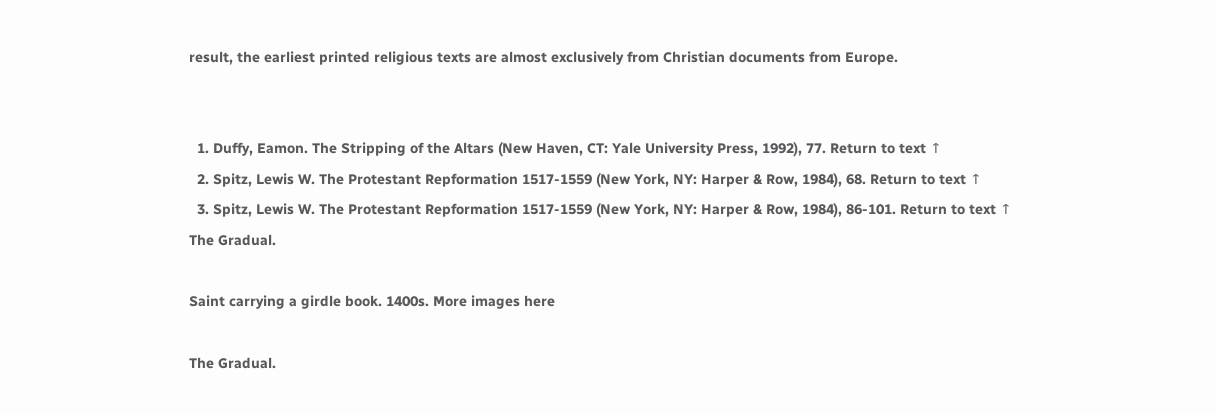result, the earliest printed religious texts are almost exclusively from Christian documents from Europe.


  1. Duffy, Eamon. The Stripping of the Altars (New Haven, CT: Yale University Press, 1992), 77. Return to text ↑
  2. Spitz, Lewis W. The Protestant Repformation 1517-1559 (New York, NY: Harper & Row, 1984), 68. Return to text ↑
  3. Spitz, Lewis W. The Protestant Repformation 1517-1559 (New York, NY: Harper & Row, 1984), 86-101. Return to text ↑
The Gradual.

Saint carrying a girdle book. 1400s. More images here

The Gradual.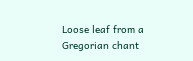Loose leaf from a Gregorian chant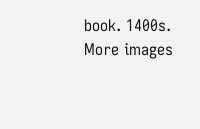book. 1400s. More images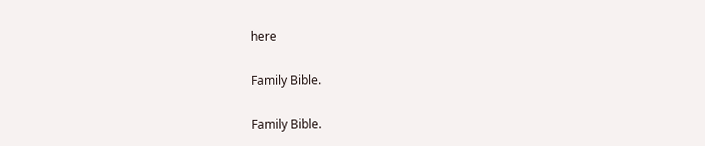here

Family Bible.

Family Bible.